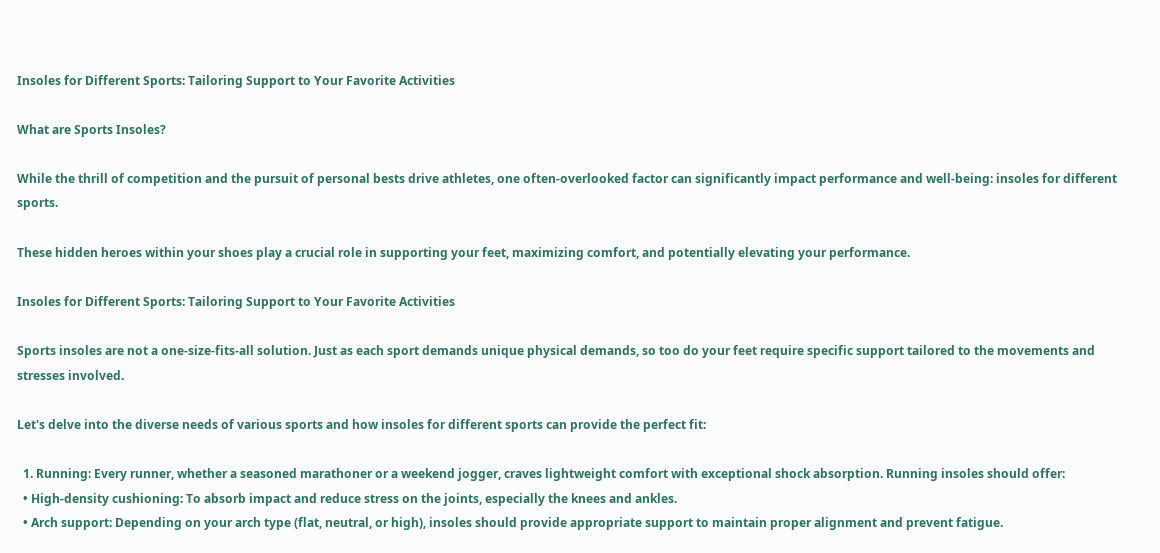Insoles for Different Sports: Tailoring Support to Your Favorite Activities

What are Sports Insoles?

While the thrill of competition and the pursuit of personal bests drive athletes, one often-overlooked factor can significantly impact performance and well-being: insoles for different sports.

These hidden heroes within your shoes play a crucial role in supporting your feet, maximizing comfort, and potentially elevating your performance.

Insoles for Different Sports: Tailoring Support to Your Favorite Activities

Sports insoles are not a one-size-fits-all solution. Just as each sport demands unique physical demands, so too do your feet require specific support tailored to the movements and stresses involved.

Let's delve into the diverse needs of various sports and how insoles for different sports can provide the perfect fit:

  1. Running: Every runner, whether a seasoned marathoner or a weekend jogger, craves lightweight comfort with exceptional shock absorption. Running insoles should offer:
  • High-density cushioning: To absorb impact and reduce stress on the joints, especially the knees and ankles.
  • Arch support: Depending on your arch type (flat, neutral, or high), insoles should provide appropriate support to maintain proper alignment and prevent fatigue.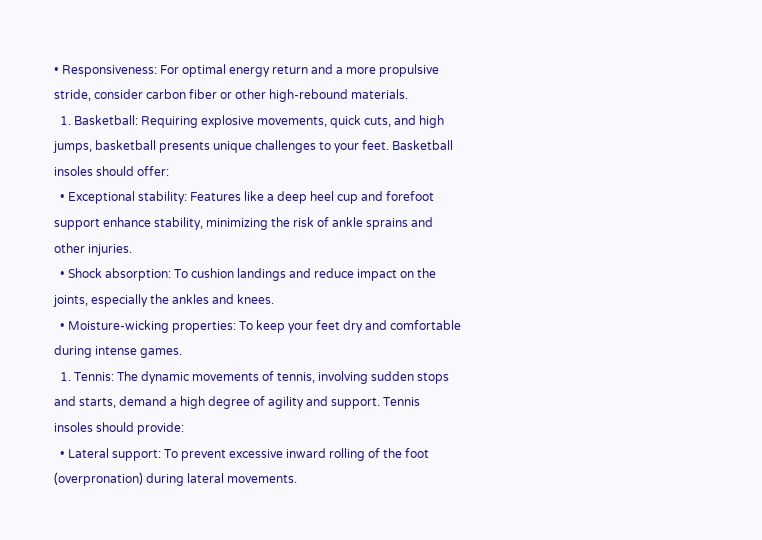• Responsiveness: For optimal energy return and a more propulsive stride, consider carbon fiber or other high-rebound materials.
  1. Basketball: Requiring explosive movements, quick cuts, and high jumps, basketball presents unique challenges to your feet. Basketball insoles should offer:
  • Exceptional stability: Features like a deep heel cup and forefoot support enhance stability, minimizing the risk of ankle sprains and other injuries.
  • Shock absorption: To cushion landings and reduce impact on the joints, especially the ankles and knees.
  • Moisture-wicking properties: To keep your feet dry and comfortable during intense games.
  1. Tennis: The dynamic movements of tennis, involving sudden stops and starts, demand a high degree of agility and support. Tennis insoles should provide:
  • Lateral support: To prevent excessive inward rolling of the foot (overpronation) during lateral movements.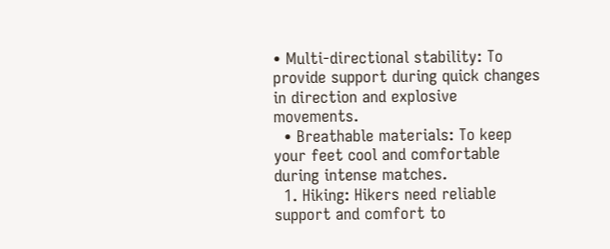• Multi-directional stability: To provide support during quick changes in direction and explosive movements.
  • Breathable materials: To keep your feet cool and comfortable during intense matches.
  1. Hiking: Hikers need reliable support and comfort to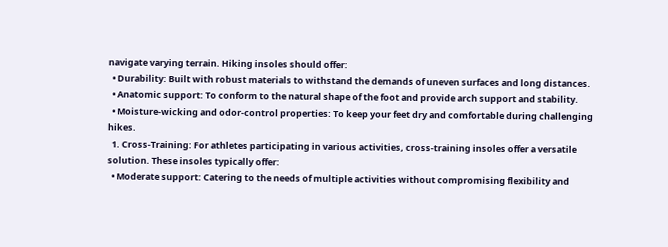navigate varying terrain. Hiking insoles should offer:
  • Durability: Built with robust materials to withstand the demands of uneven surfaces and long distances.
  • Anatomic support: To conform to the natural shape of the foot and provide arch support and stability.
  • Moisture-wicking and odor-control properties: To keep your feet dry and comfortable during challenging hikes.
  1. Cross-Training: For athletes participating in various activities, cross-training insoles offer a versatile solution. These insoles typically offer:
  • Moderate support: Catering to the needs of multiple activities without compromising flexibility and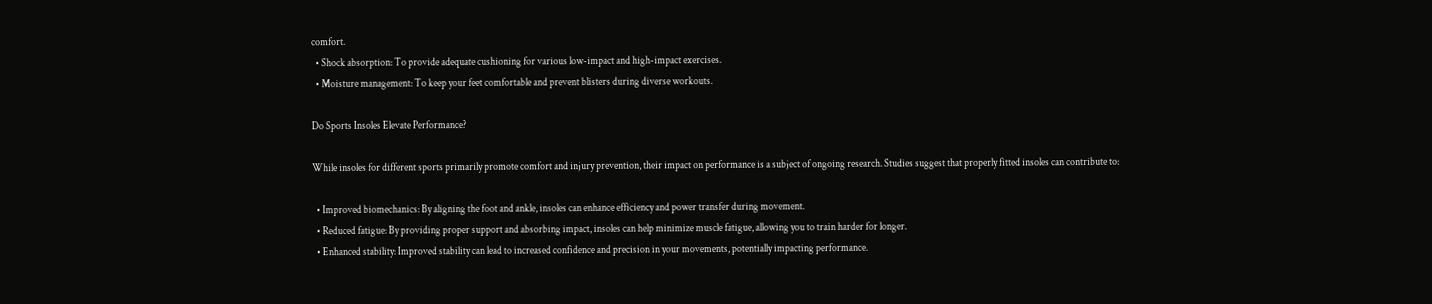comfort.
  • Shock absorption: To provide adequate cushioning for various low-impact and high-impact exercises.
  • Moisture management: To keep your feet comfortable and prevent blisters during diverse workouts.

Do Sports Insoles Elevate Performance?

While insoles for different sports primarily promote comfort and injury prevention, their impact on performance is a subject of ongoing research. Studies suggest that properly fitted insoles can contribute to:

  • Improved biomechanics: By aligning the foot and ankle, insoles can enhance efficiency and power transfer during movement.
  • Reduced fatigue: By providing proper support and absorbing impact, insoles can help minimize muscle fatigue, allowing you to train harder for longer.
  • Enhanced stability: Improved stability can lead to increased confidence and precision in your movements, potentially impacting performance.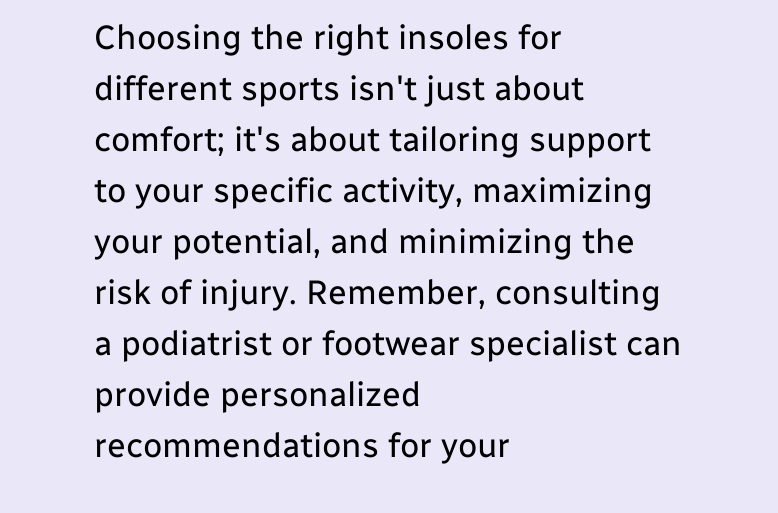Choosing the right insoles for different sports isn't just about comfort; it's about tailoring support to your specific activity, maximizing your potential, and minimizing the risk of injury. Remember, consulting a podiatrist or footwear specialist can provide personalized recommendations for your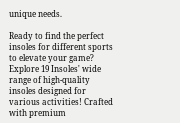unique needs.

Ready to find the perfect insoles for different sports to elevate your game? Explore 19 Insoles' wide range of high-quality insoles designed for various activities! Crafted with premium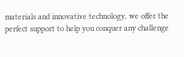materials and innovative technology, we offer the perfect support to help you conquer any challenge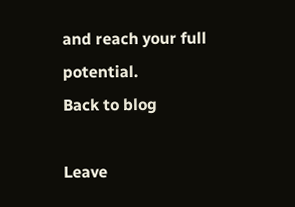and reach your full potential.
Back to blog

Leave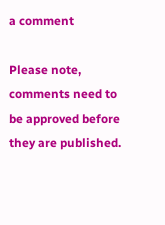a comment

Please note, comments need to be approved before they are published.